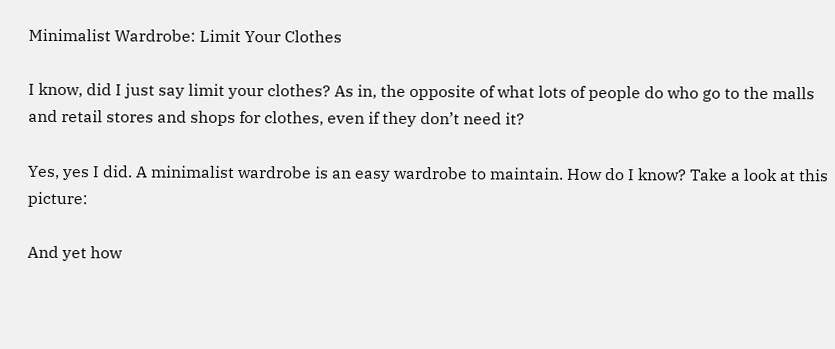Minimalist Wardrobe: Limit Your Clothes

I know, did I just say limit your clothes? As in, the opposite of what lots of people do who go to the malls and retail stores and shops for clothes, even if they don’t need it?

Yes, yes I did. A minimalist wardrobe is an easy wardrobe to maintain. How do I know? Take a look at this picture:

And yet how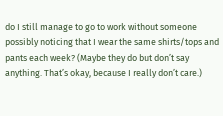do I still manage to go to work without someone possibly noticing that I wear the same shirts/tops and pants each week? (Maybe they do but don’t say anything. That’s okay, because I really don’t care.)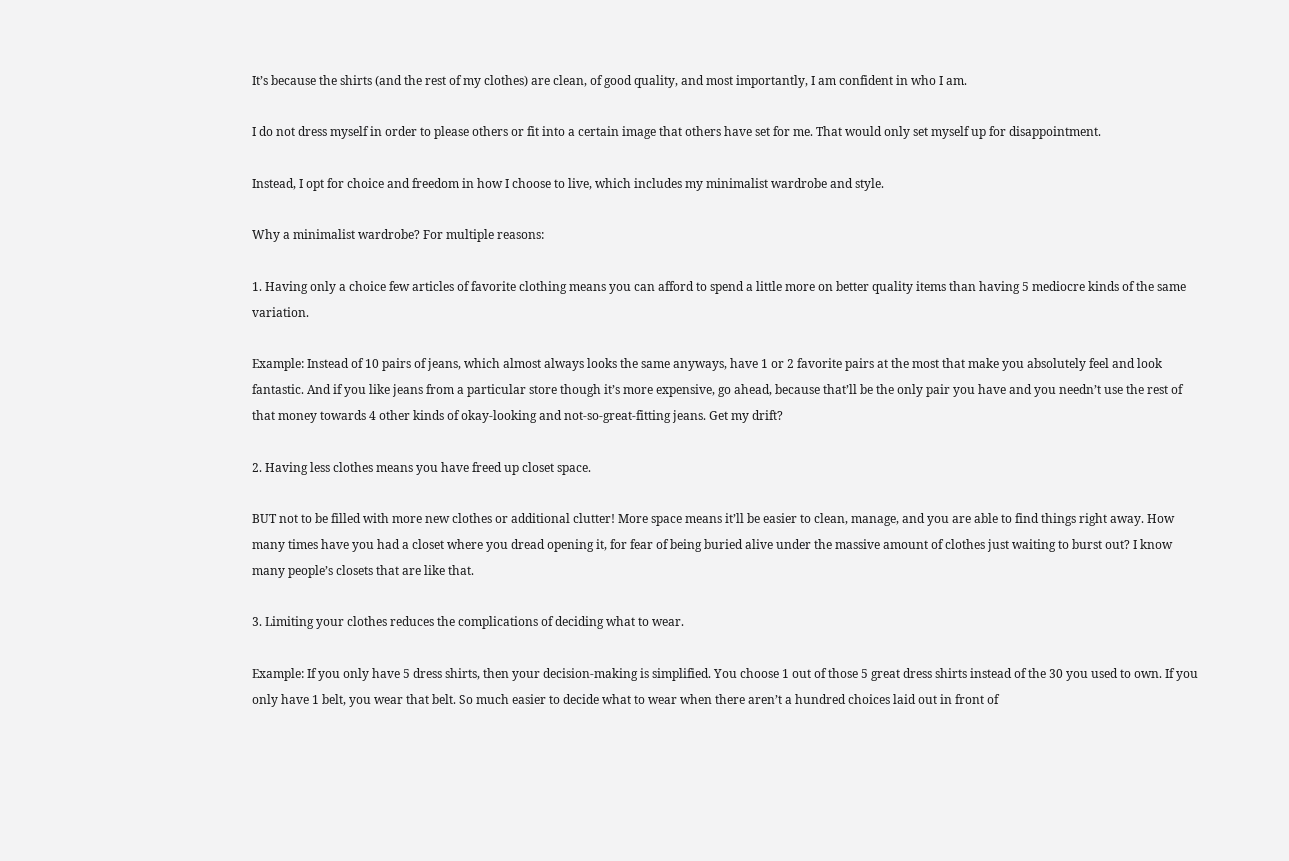It’s because the shirts (and the rest of my clothes) are clean, of good quality, and most importantly, I am confident in who I am.

I do not dress myself in order to please others or fit into a certain image that others have set for me. That would only set myself up for disappointment.

Instead, I opt for choice and freedom in how I choose to live, which includes my minimalist wardrobe and style.

Why a minimalist wardrobe? For multiple reasons:

1. Having only a choice few articles of favorite clothing means you can afford to spend a little more on better quality items than having 5 mediocre kinds of the same variation.

Example: Instead of 10 pairs of jeans, which almost always looks the same anyways, have 1 or 2 favorite pairs at the most that make you absolutely feel and look fantastic. And if you like jeans from a particular store though it’s more expensive, go ahead, because that’ll be the only pair you have and you needn’t use the rest of that money towards 4 other kinds of okay-looking and not-so-great-fitting jeans. Get my drift?

2. Having less clothes means you have freed up closet space.

BUT not to be filled with more new clothes or additional clutter! More space means it’ll be easier to clean, manage, and you are able to find things right away. How many times have you had a closet where you dread opening it, for fear of being buried alive under the massive amount of clothes just waiting to burst out? I know many people’s closets that are like that.

3. Limiting your clothes reduces the complications of deciding what to wear.

Example: If you only have 5 dress shirts, then your decision-making is simplified. You choose 1 out of those 5 great dress shirts instead of the 30 you used to own. If you only have 1 belt, you wear that belt. So much easier to decide what to wear when there aren’t a hundred choices laid out in front of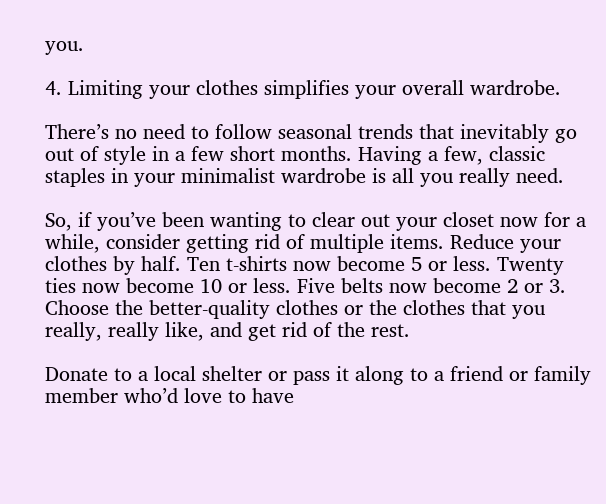you.

4. Limiting your clothes simplifies your overall wardrobe.

There’s no need to follow seasonal trends that inevitably go out of style in a few short months. Having a few, classic staples in your minimalist wardrobe is all you really need.

So, if you’ve been wanting to clear out your closet now for a while, consider getting rid of multiple items. Reduce your clothes by half. Ten t-shirts now become 5 or less. Twenty ties now become 10 or less. Five belts now become 2 or 3. Choose the better-quality clothes or the clothes that you really, really like, and get rid of the rest.

Donate to a local shelter or pass it along to a friend or family member who’d love to have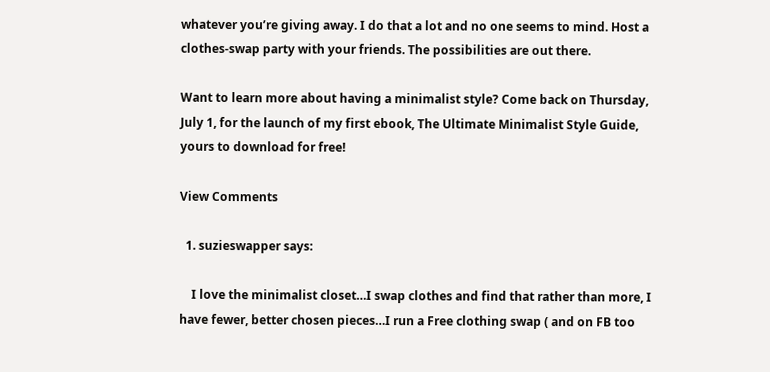whatever you’re giving away. I do that a lot and no one seems to mind. Host a clothes-swap party with your friends. The possibilities are out there.

Want to learn more about having a minimalist style? Come back on Thursday, July 1, for the launch of my first ebook, The Ultimate Minimalist Style Guide, yours to download for free!

View Comments

  1. suzieswapper says:

    I love the minimalist closet…I swap clothes and find that rather than more, I have fewer, better chosen pieces…I run a Free clothing swap ( and on FB too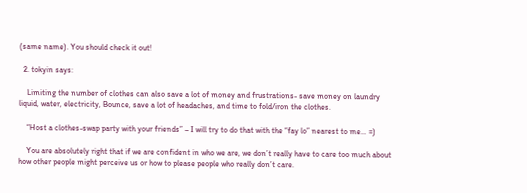(same name). You should check it out!

  2. tokyin says:

    Limiting the number of clothes can also save a lot of money and frustrations- save money on laundry liquid, water, electricity, Bounce, save a lot of headaches, and time to fold/iron the clothes.

    “Host a clothes-swap party with your friends” – I will try to do that with the “fay lo” nearest to me… =)

    You are absolutely right that if we are confident in who we are, we don’t really have to care too much about how other people might perceive us or how to please people who really don’t care.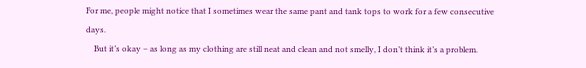For me, people might notice that I sometimes wear the same pant and tank tops to work for a few consecutive days.
    But it’s okay – as long as my clothing are still neat and clean and not smelly, I don’t think it’s a problem.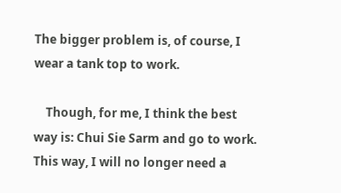The bigger problem is, of course, I wear a tank top to work.

    Though, for me, I think the best way is: Chui Sie Sarm and go to work. This way, I will no longer need a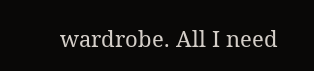wardrobe. All I need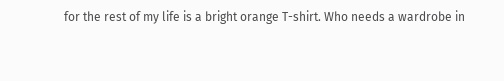for the rest of my life is a bright orange T-shirt. Who needs a wardrobe in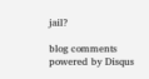jail?

blog comments powered by Disqus